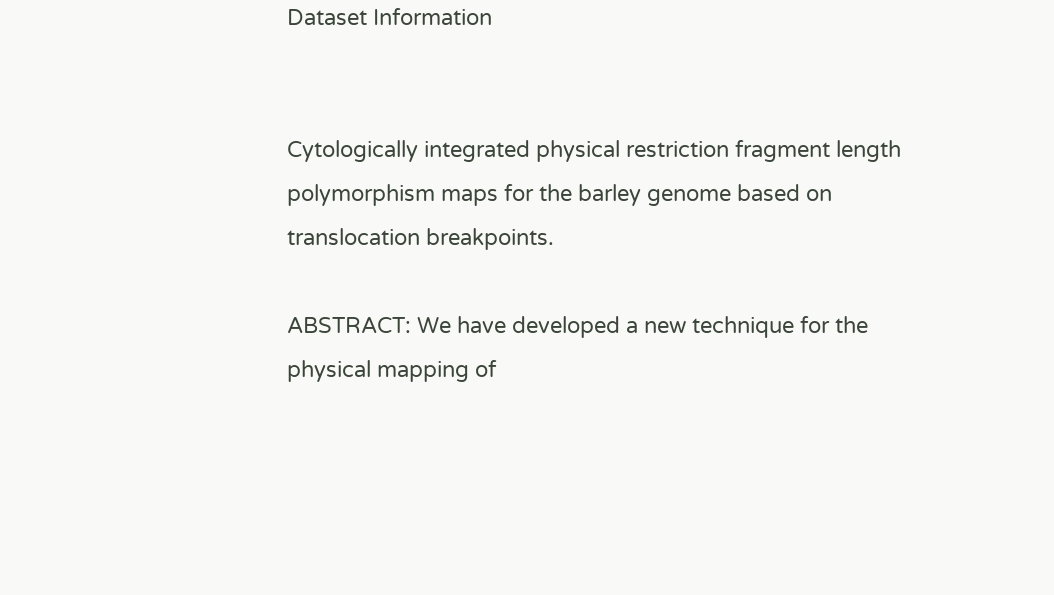Dataset Information


Cytologically integrated physical restriction fragment length polymorphism maps for the barley genome based on translocation breakpoints.

ABSTRACT: We have developed a new technique for the physical mapping of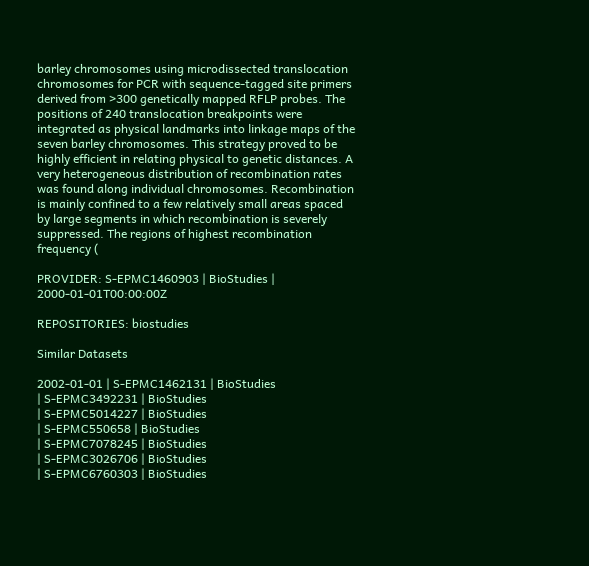barley chromosomes using microdissected translocation chromosomes for PCR with sequence-tagged site primers derived from >300 genetically mapped RFLP probes. The positions of 240 translocation breakpoints were integrated as physical landmarks into linkage maps of the seven barley chromosomes. This strategy proved to be highly efficient in relating physical to genetic distances. A very heterogeneous distribution of recombination rates was found along individual chromosomes. Recombination is mainly confined to a few relatively small areas spaced by large segments in which recombination is severely suppressed. The regions of highest recombination frequency (

PROVIDER: S-EPMC1460903 | BioStudies | 2000-01-01T00:00:00Z

REPOSITORIES: biostudies

Similar Datasets

2002-01-01 | S-EPMC1462131 | BioStudies
| S-EPMC3492231 | BioStudies
| S-EPMC5014227 | BioStudies
| S-EPMC550658 | BioStudies
| S-EPMC7078245 | BioStudies
| S-EPMC3026706 | BioStudies
| S-EPMC6760303 | BioStudies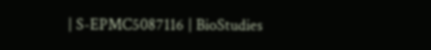| S-EPMC5087116 | BioStudies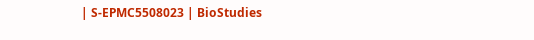| S-EPMC5508023 | BioStudies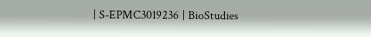| S-EPMC3019236 | BioStudies